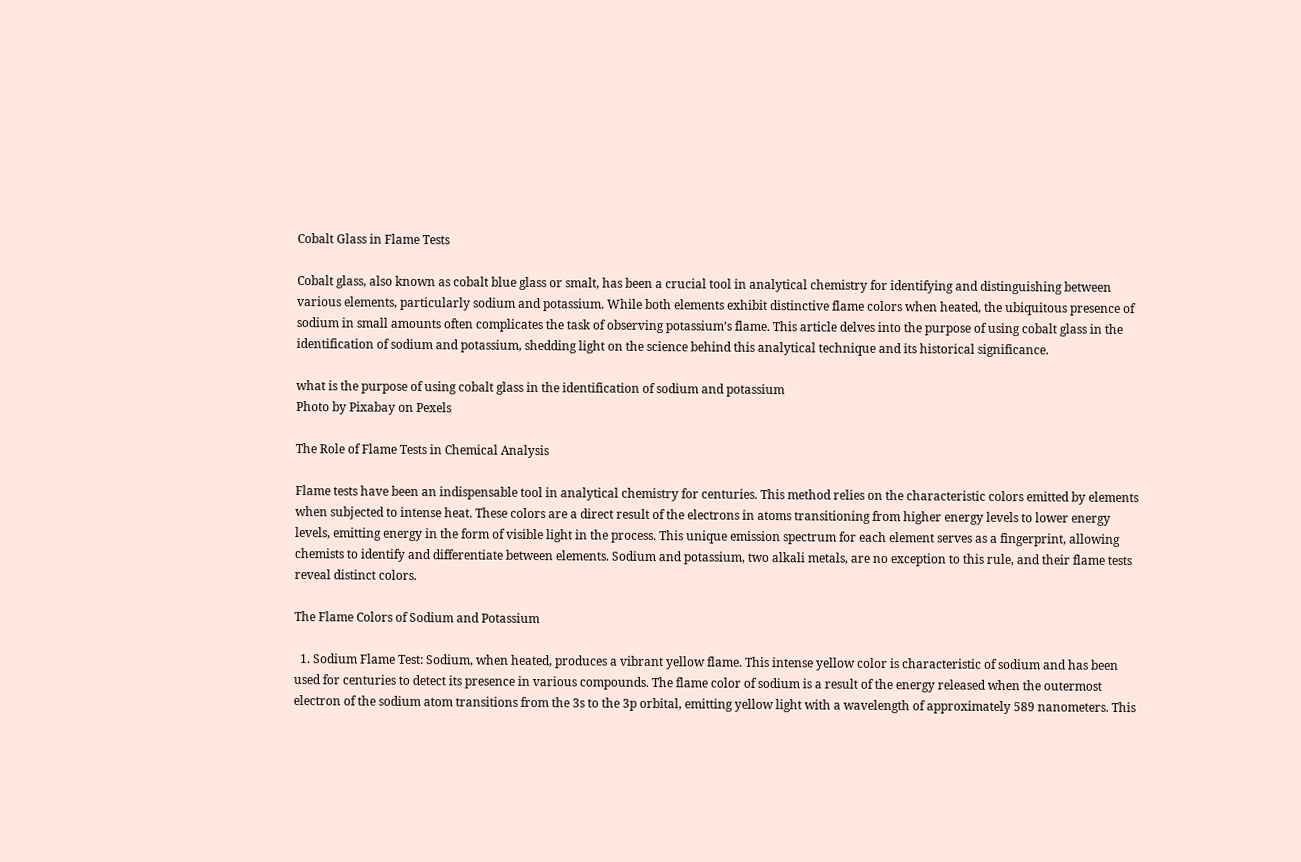Cobalt Glass in Flame Tests

Cobalt glass, also known as cobalt blue glass or smalt, has been a crucial tool in analytical chemistry for identifying and distinguishing between various elements, particularly sodium and potassium. While both elements exhibit distinctive flame colors when heated, the ubiquitous presence of sodium in small amounts often complicates the task of observing potassium’s flame. This article delves into the purpose of using cobalt glass in the identification of sodium and potassium, shedding light on the science behind this analytical technique and its historical significance.

what is the purpose of using cobalt glass in the identification of sodium and potassium
Photo by Pixabay on Pexels

The Role of Flame Tests in Chemical Analysis

Flame tests have been an indispensable tool in analytical chemistry for centuries. This method relies on the characteristic colors emitted by elements when subjected to intense heat. These colors are a direct result of the electrons in atoms transitioning from higher energy levels to lower energy levels, emitting energy in the form of visible light in the process. This unique emission spectrum for each element serves as a fingerprint, allowing chemists to identify and differentiate between elements. Sodium and potassium, two alkali metals, are no exception to this rule, and their flame tests reveal distinct colors.

The Flame Colors of Sodium and Potassium

  1. Sodium Flame Test: Sodium, when heated, produces a vibrant yellow flame. This intense yellow color is characteristic of sodium and has been used for centuries to detect its presence in various compounds. The flame color of sodium is a result of the energy released when the outermost electron of the sodium atom transitions from the 3s to the 3p orbital, emitting yellow light with a wavelength of approximately 589 nanometers. This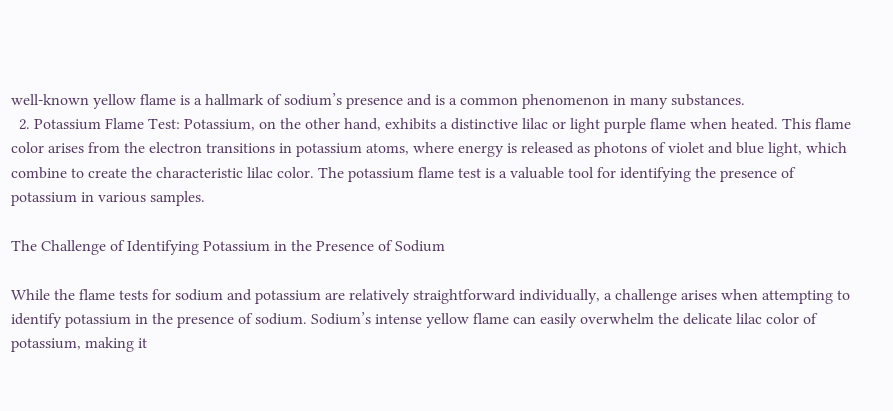well-known yellow flame is a hallmark of sodium’s presence and is a common phenomenon in many substances.
  2. Potassium Flame Test: Potassium, on the other hand, exhibits a distinctive lilac or light purple flame when heated. This flame color arises from the electron transitions in potassium atoms, where energy is released as photons of violet and blue light, which combine to create the characteristic lilac color. The potassium flame test is a valuable tool for identifying the presence of potassium in various samples.

The Challenge of Identifying Potassium in the Presence of Sodium

While the flame tests for sodium and potassium are relatively straightforward individually, a challenge arises when attempting to identify potassium in the presence of sodium. Sodium’s intense yellow flame can easily overwhelm the delicate lilac color of potassium, making it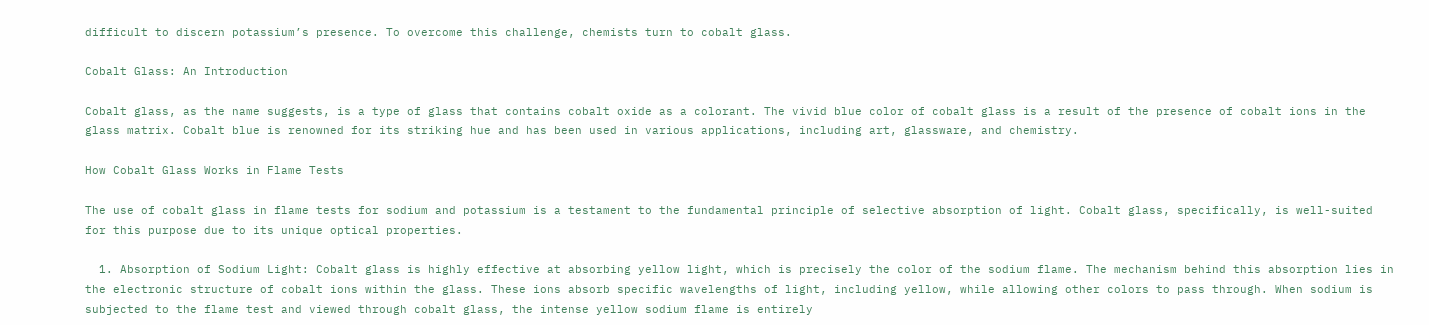difficult to discern potassium’s presence. To overcome this challenge, chemists turn to cobalt glass.

Cobalt Glass: An Introduction

Cobalt glass, as the name suggests, is a type of glass that contains cobalt oxide as a colorant. The vivid blue color of cobalt glass is a result of the presence of cobalt ions in the glass matrix. Cobalt blue is renowned for its striking hue and has been used in various applications, including art, glassware, and chemistry.

How Cobalt Glass Works in Flame Tests

The use of cobalt glass in flame tests for sodium and potassium is a testament to the fundamental principle of selective absorption of light. Cobalt glass, specifically, is well-suited for this purpose due to its unique optical properties.

  1. Absorption of Sodium Light: Cobalt glass is highly effective at absorbing yellow light, which is precisely the color of the sodium flame. The mechanism behind this absorption lies in the electronic structure of cobalt ions within the glass. These ions absorb specific wavelengths of light, including yellow, while allowing other colors to pass through. When sodium is subjected to the flame test and viewed through cobalt glass, the intense yellow sodium flame is entirely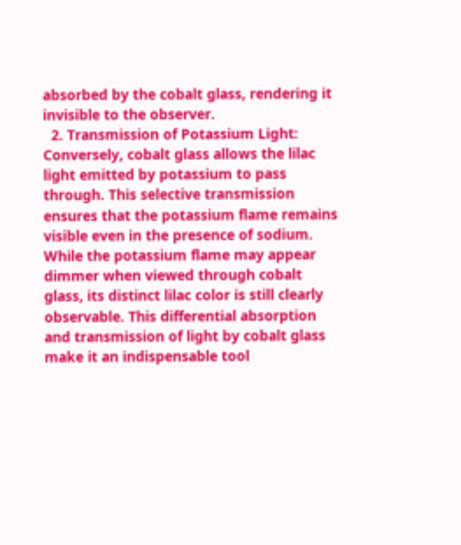absorbed by the cobalt glass, rendering it invisible to the observer.
  2. Transmission of Potassium Light: Conversely, cobalt glass allows the lilac light emitted by potassium to pass through. This selective transmission ensures that the potassium flame remains visible even in the presence of sodium. While the potassium flame may appear dimmer when viewed through cobalt glass, its distinct lilac color is still clearly observable. This differential absorption and transmission of light by cobalt glass make it an indispensable tool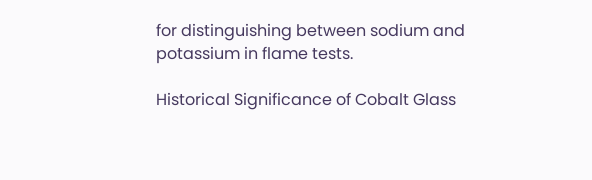for distinguishing between sodium and potassium in flame tests.

Historical Significance of Cobalt Glass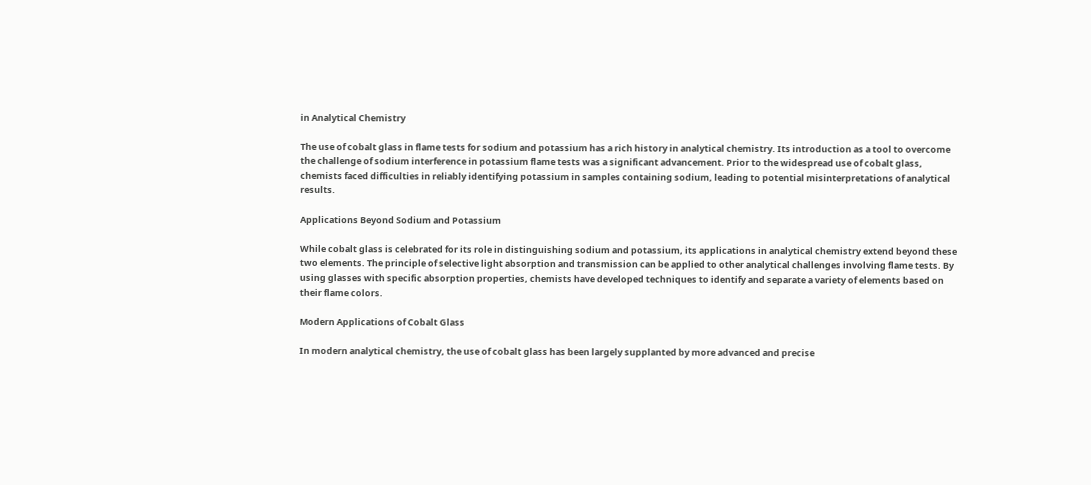in Analytical Chemistry

The use of cobalt glass in flame tests for sodium and potassium has a rich history in analytical chemistry. Its introduction as a tool to overcome the challenge of sodium interference in potassium flame tests was a significant advancement. Prior to the widespread use of cobalt glass, chemists faced difficulties in reliably identifying potassium in samples containing sodium, leading to potential misinterpretations of analytical results.

Applications Beyond Sodium and Potassium

While cobalt glass is celebrated for its role in distinguishing sodium and potassium, its applications in analytical chemistry extend beyond these two elements. The principle of selective light absorption and transmission can be applied to other analytical challenges involving flame tests. By using glasses with specific absorption properties, chemists have developed techniques to identify and separate a variety of elements based on their flame colors.

Modern Applications of Cobalt Glass

In modern analytical chemistry, the use of cobalt glass has been largely supplanted by more advanced and precise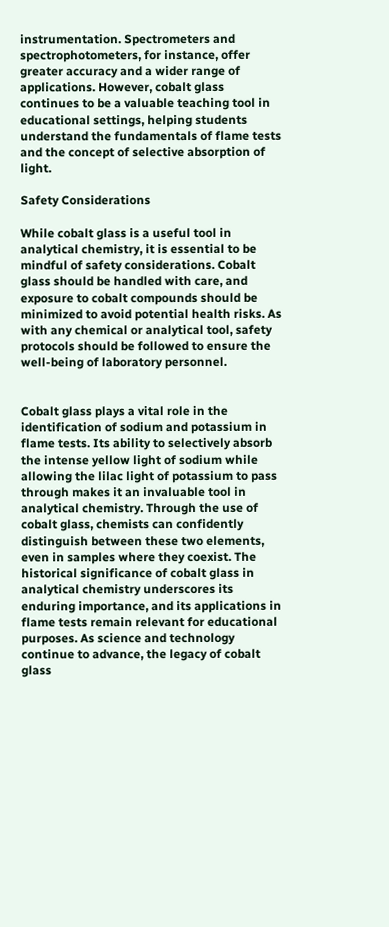instrumentation. Spectrometers and spectrophotometers, for instance, offer greater accuracy and a wider range of applications. However, cobalt glass continues to be a valuable teaching tool in educational settings, helping students understand the fundamentals of flame tests and the concept of selective absorption of light.

Safety Considerations

While cobalt glass is a useful tool in analytical chemistry, it is essential to be mindful of safety considerations. Cobalt glass should be handled with care, and exposure to cobalt compounds should be minimized to avoid potential health risks. As with any chemical or analytical tool, safety protocols should be followed to ensure the well-being of laboratory personnel.


Cobalt glass plays a vital role in the identification of sodium and potassium in flame tests. Its ability to selectively absorb the intense yellow light of sodium while allowing the lilac light of potassium to pass through makes it an invaluable tool in analytical chemistry. Through the use of cobalt glass, chemists can confidently distinguish between these two elements, even in samples where they coexist. The historical significance of cobalt glass in analytical chemistry underscores its enduring importance, and its applications in flame tests remain relevant for educational purposes. As science and technology continue to advance, the legacy of cobalt glass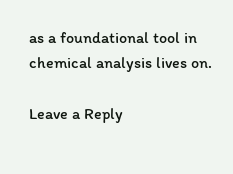as a foundational tool in chemical analysis lives on.

Leave a Reply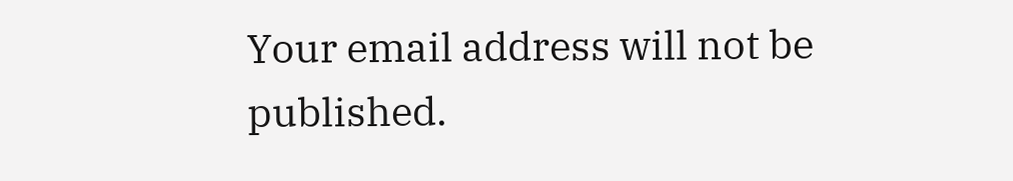Your email address will not be published.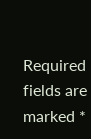Required fields are marked *